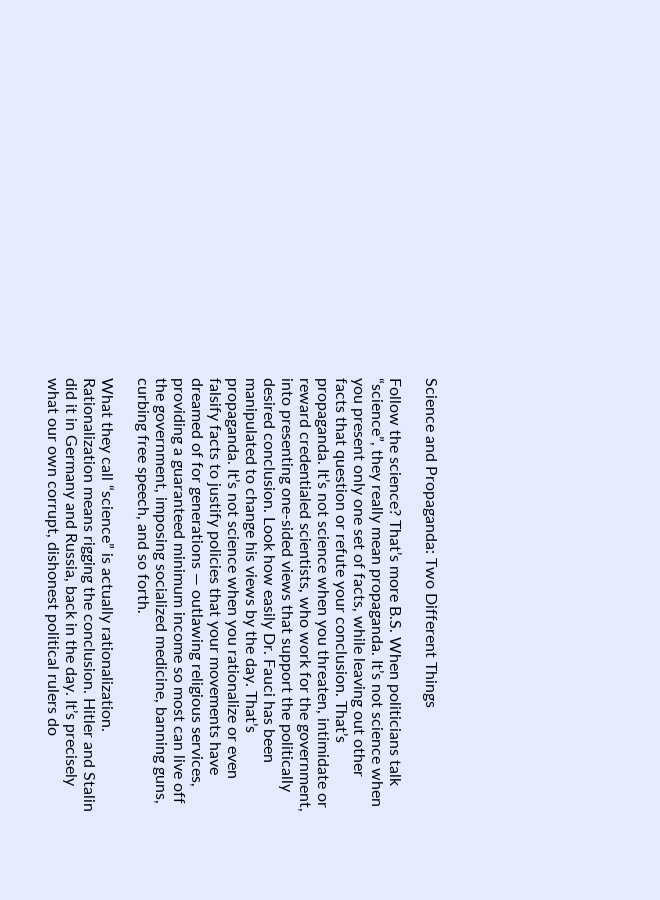Science and Propaganda: Two Different Things

Follow the science? That’s more B.S. When politicians talk “science”, they really mean propaganda. It’s not science when you present only one set of facts, while leaving out other facts that question or refute your conclusion. That’s propaganda. It’s not science when you threaten, intimidate or reward credentialed scientists, who work for the government, into presenting one-sided views that support the politically desired conclusion. Look how easily Dr. Fauci has been manipulated to change his views by the day. That’s propaganda. It’s not science when you rationalize or even falsify facts to justify policies that your movements have dreamed of for generations — outlawing religious services, providing a guaranteed minimum income so most can live off the government, imposing socialized medicine, banning guns, curbing free speech, and so forth.

What they call “science” is actually rationalization. Rationalization means rigging the conclusion. Hitler and Stalin did it in Germany and Russia, back in the day. It’s precisely what our own corrupt, dishonest political rulers do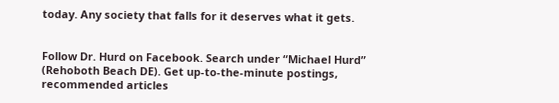today. Any society that falls for it deserves what it gets.


Follow Dr. Hurd on Facebook. Search under “Michael Hurd” (Rehoboth Beach DE). Get up-to-the-minute postings, recommended articles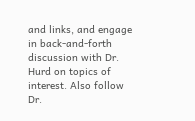and links, and engage in back-and-forth discussion with Dr. Hurd on topics of interest. Also follow Dr.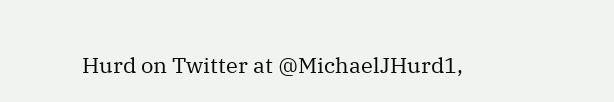Hurd on Twitter at @MichaelJHurd1,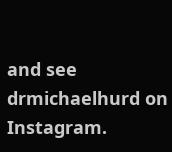and see drmichaelhurd on Instagram.